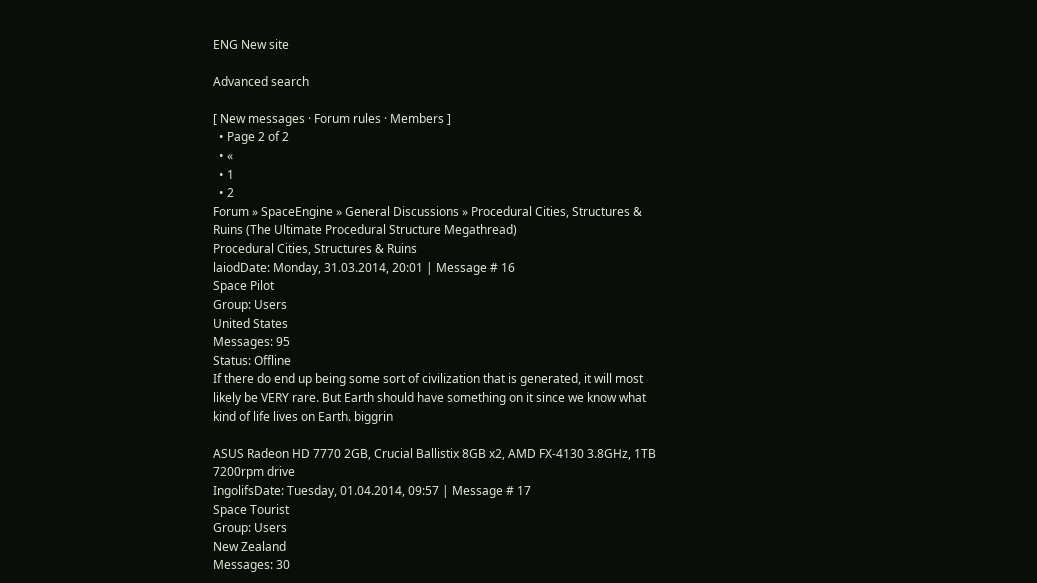ENG New site

Advanced search

[ New messages · Forum rules · Members ]
  • Page 2 of 2
  • «
  • 1
  • 2
Forum » SpaceEngine » General Discussions » Procedural Cities, Structures & Ruins (The Ultimate Procedural Structure Megathread)
Procedural Cities, Structures & Ruins
laiodDate: Monday, 31.03.2014, 20:01 | Message # 16
Space Pilot
Group: Users
United States
Messages: 95
Status: Offline
If there do end up being some sort of civilization that is generated, it will most likely be VERY rare. But Earth should have something on it since we know what kind of life lives on Earth. biggrin

ASUS Radeon HD 7770 2GB, Crucial Ballistix 8GB x2, AMD FX-4130 3.8GHz, 1TB 7200rpm drive
IngolifsDate: Tuesday, 01.04.2014, 09:57 | Message # 17
Space Tourist
Group: Users
New Zealand
Messages: 30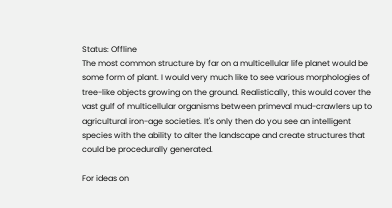Status: Offline
The most common structure by far on a multicellular life planet would be some form of plant. I would very much like to see various morphologies of tree-like objects growing on the ground. Realistically, this would cover the vast gulf of multicellular organisms between primeval mud-crawlers up to agricultural iron-age societies. It's only then do you see an intelligent species with the ability to alter the landscape and create structures that could be procedurally generated.

For ideas on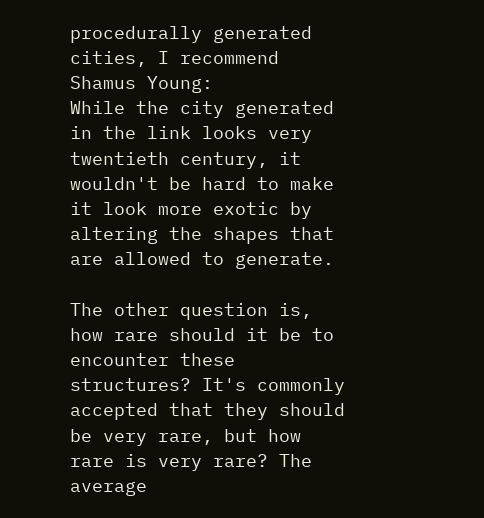procedurally generated cities, I recommend Shamus Young:
While the city generated in the link looks very twentieth century, it wouldn't be hard to make it look more exotic by altering the shapes that are allowed to generate.

The other question is, how rare should it be to encounter these structures? It's commonly accepted that they should be very rare, but how rare is very rare? The average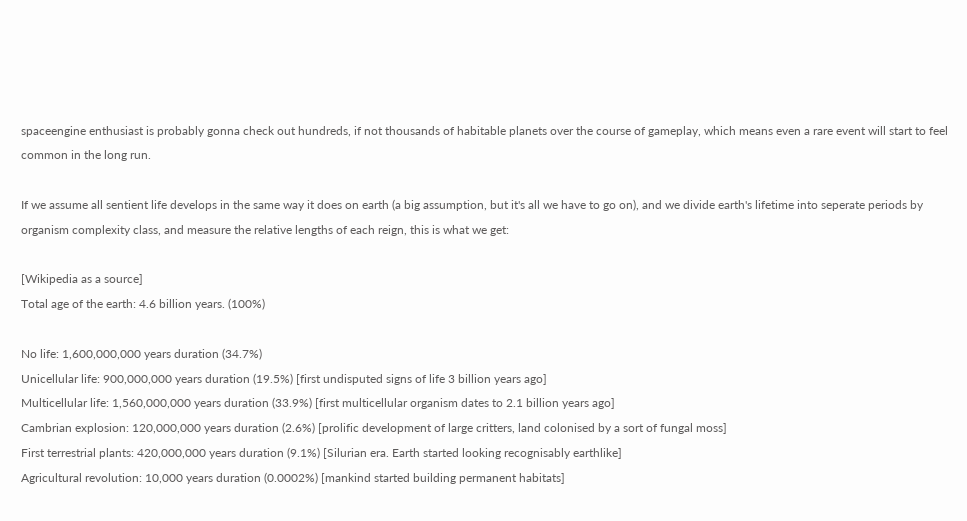spaceengine enthusiast is probably gonna check out hundreds, if not thousands of habitable planets over the course of gameplay, which means even a rare event will start to feel common in the long run.

If we assume all sentient life develops in the same way it does on earth (a big assumption, but it's all we have to go on), and we divide earth's lifetime into seperate periods by organism complexity class, and measure the relative lengths of each reign, this is what we get:

[Wikipedia as a source]
Total age of the earth: 4.6 billion years. (100%)

No life: 1,600,000,000 years duration (34.7%)
Unicellular life: 900,000,000 years duration (19.5%) [first undisputed signs of life 3 billion years ago]
Multicellular life: 1,560,000,000 years duration (33.9%) [first multicellular organism dates to 2.1 billion years ago]
Cambrian explosion: 120,000,000 years duration (2.6%) [prolific development of large critters, land colonised by a sort of fungal moss]
First terrestrial plants: 420,000,000 years duration (9.1%) [Silurian era. Earth started looking recognisably earthlike]
Agricultural revolution: 10,000 years duration (0.0002%) [mankind started building permanent habitats]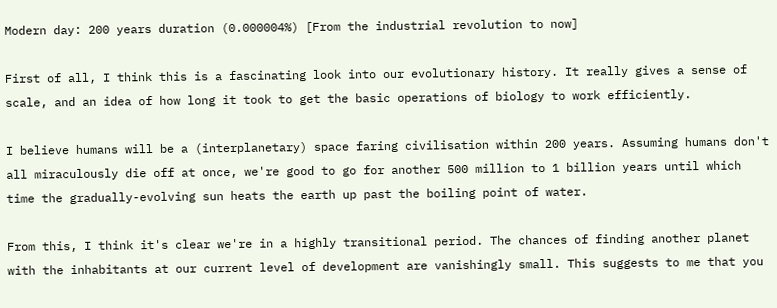Modern day: 200 years duration (0.000004%) [From the industrial revolution to now]

First of all, I think this is a fascinating look into our evolutionary history. It really gives a sense of scale, and an idea of how long it took to get the basic operations of biology to work efficiently.

I believe humans will be a (interplanetary) space faring civilisation within 200 years. Assuming humans don't all miraculously die off at once, we're good to go for another 500 million to 1 billion years until which time the gradually-evolving sun heats the earth up past the boiling point of water.

From this, I think it's clear we're in a highly transitional period. The chances of finding another planet with the inhabitants at our current level of development are vanishingly small. This suggests to me that you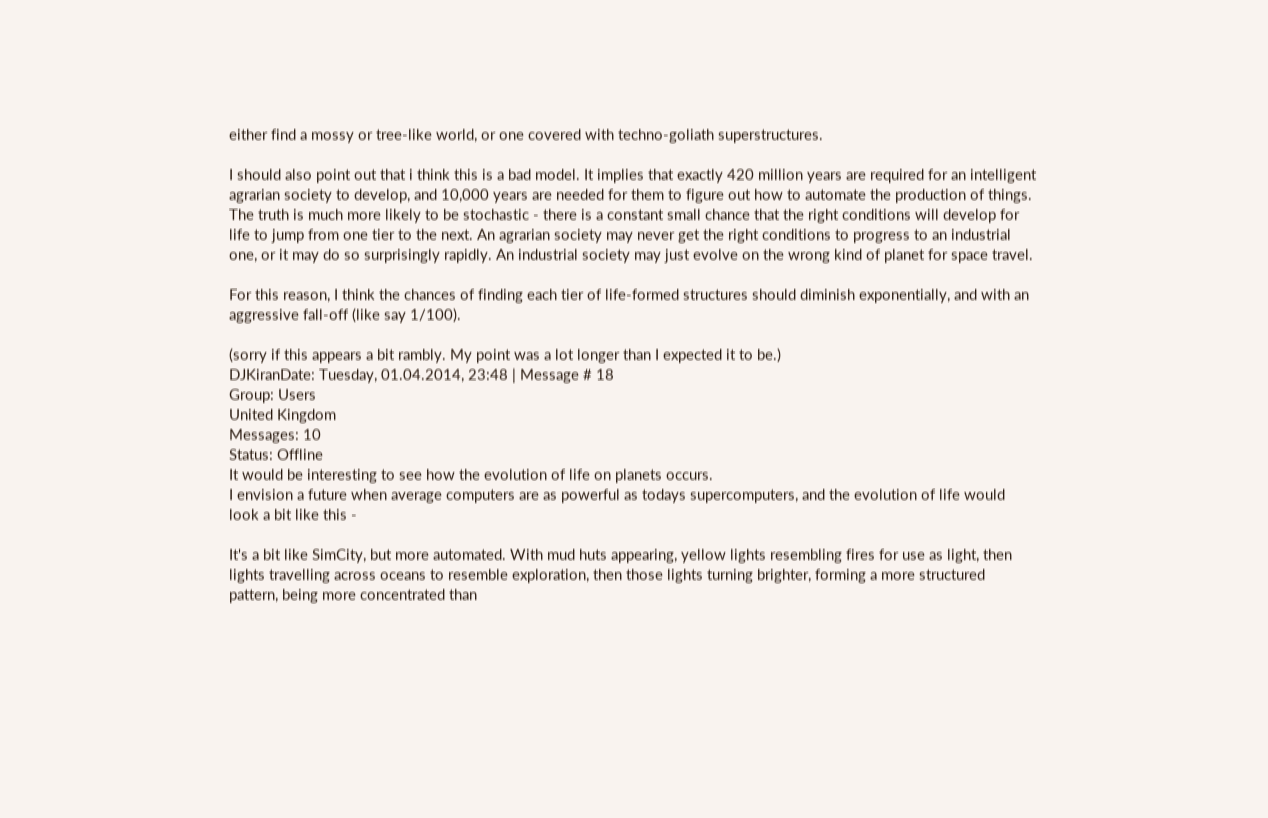either find a mossy or tree-like world, or one covered with techno-goliath superstructures.

I should also point out that i think this is a bad model. It implies that exactly 420 million years are required for an intelligent agrarian society to develop, and 10,000 years are needed for them to figure out how to automate the production of things. The truth is much more likely to be stochastic - there is a constant small chance that the right conditions will develop for life to jump from one tier to the next. An agrarian society may never get the right conditions to progress to an industrial one, or it may do so surprisingly rapidly. An industrial society may just evolve on the wrong kind of planet for space travel.

For this reason, I think the chances of finding each tier of life-formed structures should diminish exponentially, and with an aggressive fall-off (like say 1/100).

(sorry if this appears a bit rambly. My point was a lot longer than I expected it to be.)
DJKiranDate: Tuesday, 01.04.2014, 23:48 | Message # 18
Group: Users
United Kingdom
Messages: 10
Status: Offline
It would be interesting to see how the evolution of life on planets occurs.
I envision a future when average computers are as powerful as todays supercomputers, and the evolution of life would look a bit like this -

It's a bit like SimCity, but more automated. With mud huts appearing, yellow lights resembling fires for use as light, then lights travelling across oceans to resemble exploration, then those lights turning brighter, forming a more structured pattern, being more concentrated than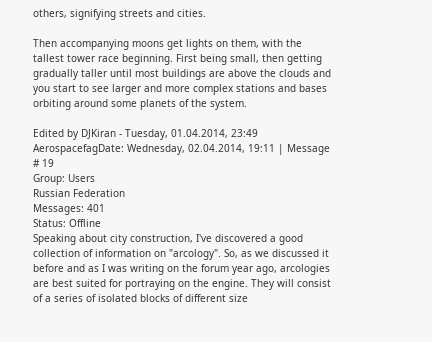others, signifying streets and cities.

Then accompanying moons get lights on them, with the tallest tower race beginning. First being small, then getting gradually taller until most buildings are above the clouds and you start to see larger and more complex stations and bases orbiting around some planets of the system.

Edited by DJKiran - Tuesday, 01.04.2014, 23:49
AerospacefagDate: Wednesday, 02.04.2014, 19:11 | Message # 19
Group: Users
Russian Federation
Messages: 401
Status: Offline
Speaking about city construction, I've discovered a good collection of information on "arcology". So, as we discussed it before and as I was writing on the forum year ago, arcologies are best suited for portraying on the engine. They will consist of a series of isolated blocks of different size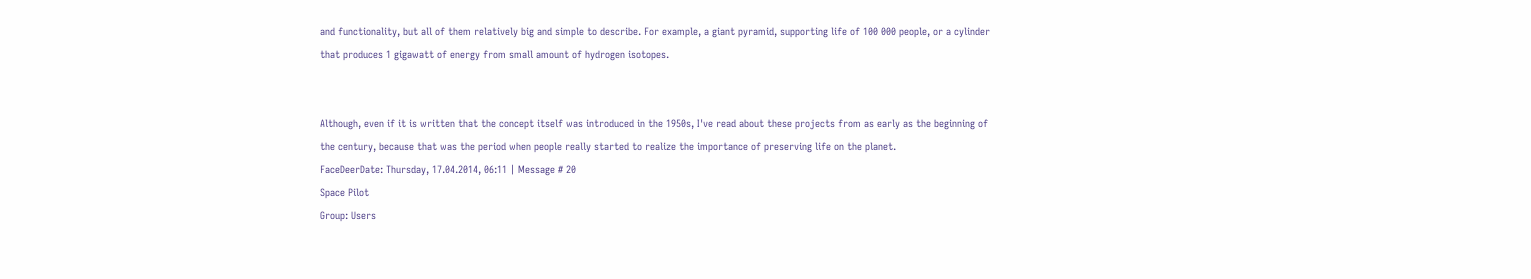and functionality, but all of them relatively big and simple to describe. For example, a giant pyramid, supporting life of 100 000 people, or a cylinder that produces 1 gigawatt of energy from small amount of hydrogen isotopes.


Although, even if it is written that the concept itself was introduced in the 1950s, I've read about these projects from as early as the beginning of the century, because that was the period when people really started to realize the importance of preserving life on the planet.
FaceDeerDate: Thursday, 17.04.2014, 06:11 | Message # 20
Space Pilot
Group: Users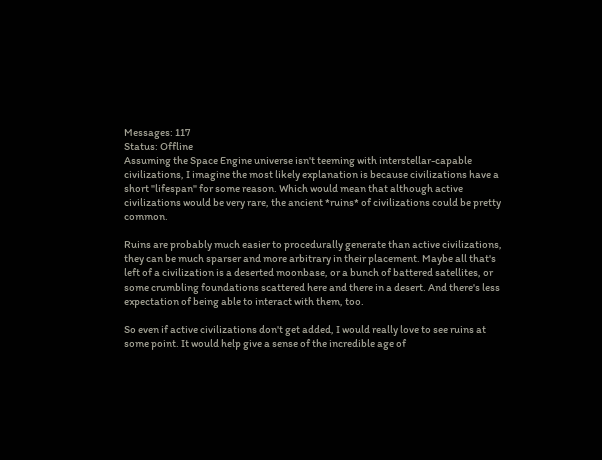Messages: 117
Status: Offline
Assuming the Space Engine universe isn't teeming with interstellar-capable civilizations, I imagine the most likely explanation is because civilizations have a short "lifespan" for some reason. Which would mean that although active civilizations would be very rare, the ancient *ruins* of civilizations could be pretty common.

Ruins are probably much easier to procedurally generate than active civilizations, they can be much sparser and more arbitrary in their placement. Maybe all that's left of a civilization is a deserted moonbase, or a bunch of battered satellites, or some crumbling foundations scattered here and there in a desert. And there's less expectation of being able to interact with them, too.

So even if active civilizations don't get added, I would really love to see ruins at some point. It would help give a sense of the incredible age of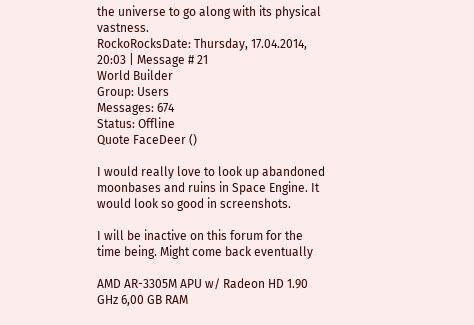the universe to go along with its physical vastness.
RockoRocksDate: Thursday, 17.04.2014, 20:03 | Message # 21
World Builder
Group: Users
Messages: 674
Status: Offline
Quote FaceDeer ()

I would really love to look up abandoned moonbases and ruins in Space Engine. It would look so good in screenshots.

I will be inactive on this forum for the time being. Might come back eventually

AMD AR-3305M APU w/ Radeon HD 1.90 GHz 6,00 GB RAM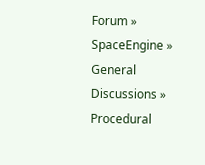Forum » SpaceEngine » General Discussions » Procedural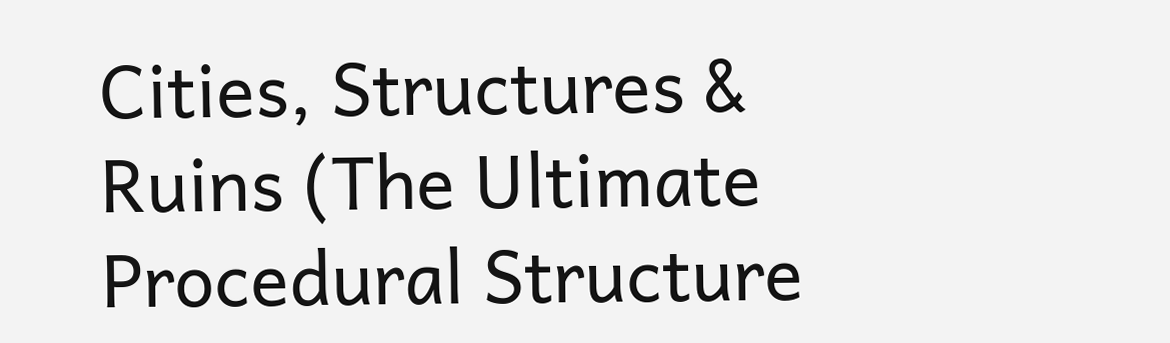Cities, Structures & Ruins (The Ultimate Procedural Structure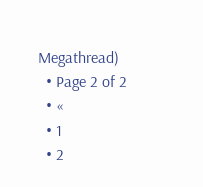Megathread)
  • Page 2 of 2
  • «
  • 1
  • 2